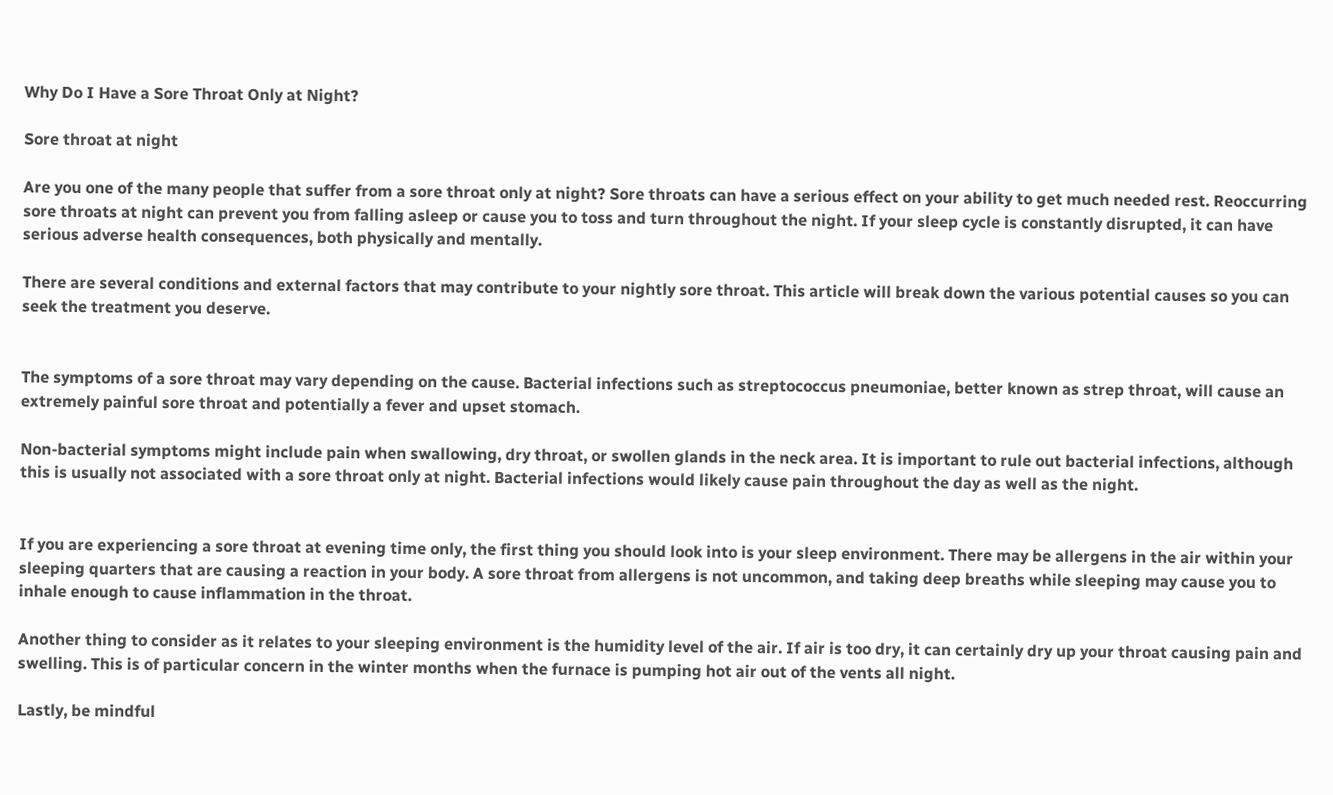Why Do I Have a Sore Throat Only at Night?

Sore throat at night

Are you one of the many people that suffer from a sore throat only at night? Sore throats can have a serious effect on your ability to get much needed rest. Reoccurring sore throats at night can prevent you from falling asleep or cause you to toss and turn throughout the night. If your sleep cycle is constantly disrupted, it can have serious adverse health consequences, both physically and mentally.

There are several conditions and external factors that may contribute to your nightly sore throat. This article will break down the various potential causes so you can seek the treatment you deserve.


The symptoms of a sore throat may vary depending on the cause. Bacterial infections such as streptococcus pneumoniae, better known as strep throat, will cause an extremely painful sore throat and potentially a fever and upset stomach.

Non-bacterial symptoms might include pain when swallowing, dry throat, or swollen glands in the neck area. It is important to rule out bacterial infections, although this is usually not associated with a sore throat only at night. Bacterial infections would likely cause pain throughout the day as well as the night.


If you are experiencing a sore throat at evening time only, the first thing you should look into is your sleep environment. There may be allergens in the air within your sleeping quarters that are causing a reaction in your body. A sore throat from allergens is not uncommon, and taking deep breaths while sleeping may cause you to inhale enough to cause inflammation in the throat.

Another thing to consider as it relates to your sleeping environment is the humidity level of the air. If air is too dry, it can certainly dry up your throat causing pain and swelling. This is of particular concern in the winter months when the furnace is pumping hot air out of the vents all night.

Lastly, be mindful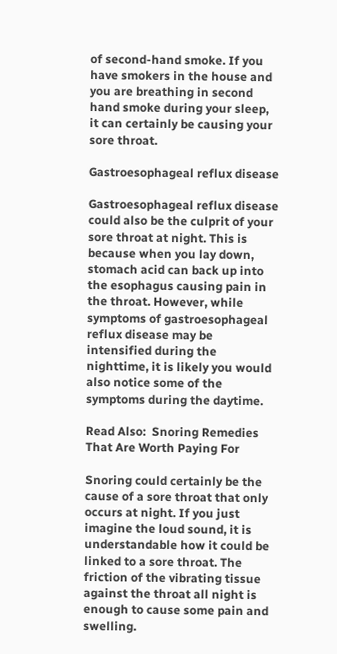of second-hand smoke. If you have smokers in the house and you are breathing in second hand smoke during your sleep, it can certainly be causing your sore throat.

Gastroesophageal reflux disease

Gastroesophageal reflux disease could also be the culprit of your sore throat at night. This is because when you lay down, stomach acid can back up into the esophagus causing pain in the throat. However, while symptoms of gastroesophageal reflux disease may be intensified during the nighttime, it is likely you would also notice some of the symptoms during the daytime.

Read Also:  Snoring Remedies That Are Worth Paying For

Snoring could certainly be the cause of a sore throat that only occurs at night. If you just imagine the loud sound, it is understandable how it could be linked to a sore throat. The friction of the vibrating tissue against the throat all night is enough to cause some pain and swelling.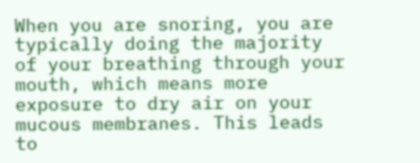When you are snoring, you are typically doing the majority of your breathing through your mouth, which means more exposure to dry air on your mucous membranes. This leads to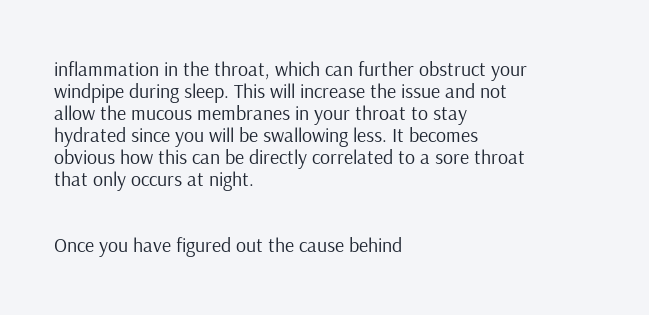inflammation in the throat, which can further obstruct your windpipe during sleep. This will increase the issue and not allow the mucous membranes in your throat to stay hydrated since you will be swallowing less. It becomes obvious how this can be directly correlated to a sore throat that only occurs at night.


Once you have figured out the cause behind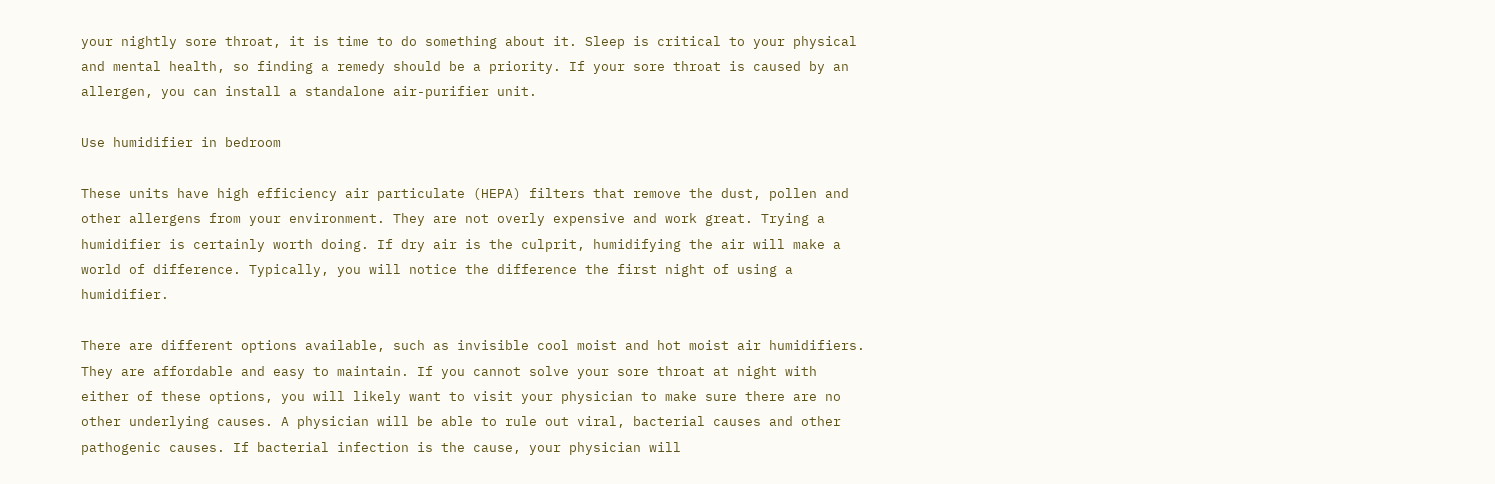your nightly sore throat, it is time to do something about it. Sleep is critical to your physical and mental health, so finding a remedy should be a priority. If your sore throat is caused by an allergen, you can install a standalone air-purifier unit.

Use humidifier in bedroom

These units have high efficiency air particulate (HEPA) filters that remove the dust, pollen and other allergens from your environment. They are not overly expensive and work great. Trying a humidifier is certainly worth doing. If dry air is the culprit, humidifying the air will make a world of difference. Typically, you will notice the difference the first night of using a humidifier.

There are different options available, such as invisible cool moist and hot moist air humidifiers. They are affordable and easy to maintain. If you cannot solve your sore throat at night with either of these options, you will likely want to visit your physician to make sure there are no other underlying causes. A physician will be able to rule out viral, bacterial causes and other pathogenic causes. If bacterial infection is the cause, your physician will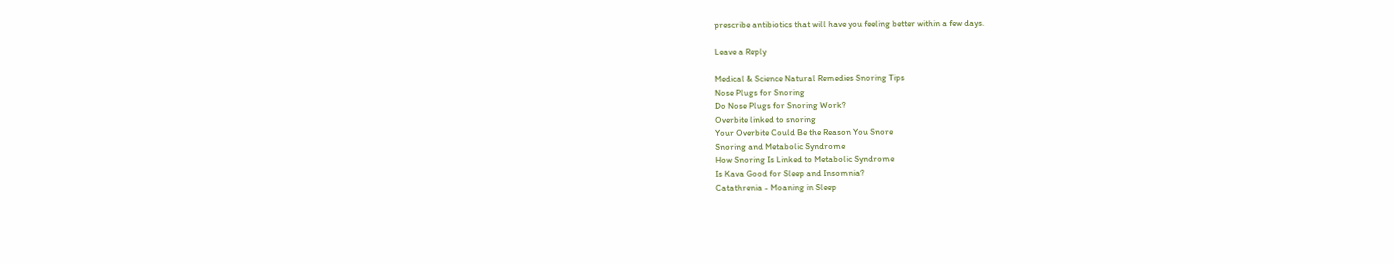prescribe antibiotics that will have you feeling better within a few days.

Leave a Reply

Medical & Science Natural Remedies Snoring Tips
Nose Plugs for Snoring
Do Nose Plugs for Snoring Work?
Overbite linked to snoring
Your Overbite Could Be the Reason You Snore
Snoring and Metabolic Syndrome
How Snoring Is Linked to Metabolic Syndrome
Is Kava Good for Sleep and Insomnia?
Catathrenia - Moaning in Sleep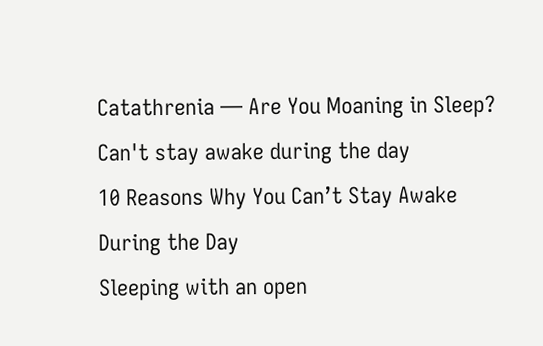Catathrenia — Are You Moaning in Sleep?
Can't stay awake during the day
10 Reasons Why You Can’t Stay Awake During the Day
Sleeping with an open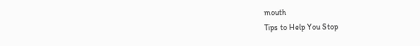mouth
Tips to Help You Stop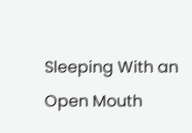Sleeping With an Open Mouth